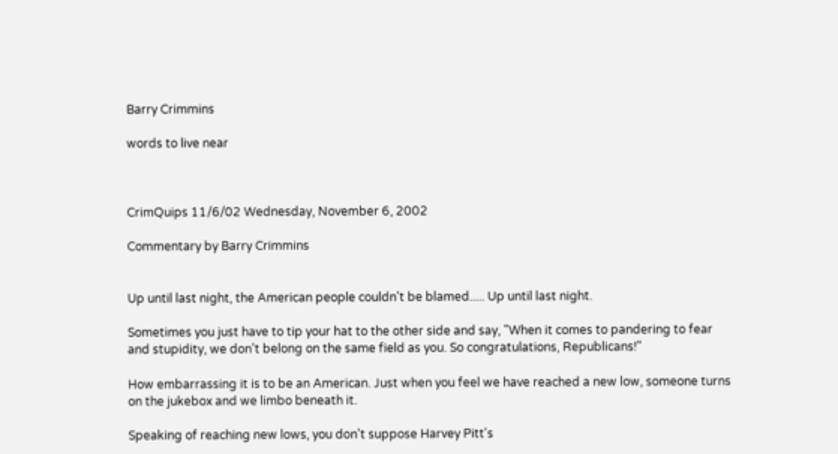Barry Crimmins

words to live near



CrimQuips 11/6/02 Wednesday, November 6, 2002

Commentary by Barry Crimmins


Up until last night, the American people couldn't be blamed..... Up until last night.

Sometimes you just have to tip your hat to the other side and say, "When it comes to pandering to fear and stupidity, we don't belong on the same field as you. So congratulations, Republicans!"

How embarrassing it is to be an American. Just when you feel we have reached a new low, someone turns on the jukebox and we limbo beneath it.

Speaking of reaching new lows, you don't suppose Harvey Pitt's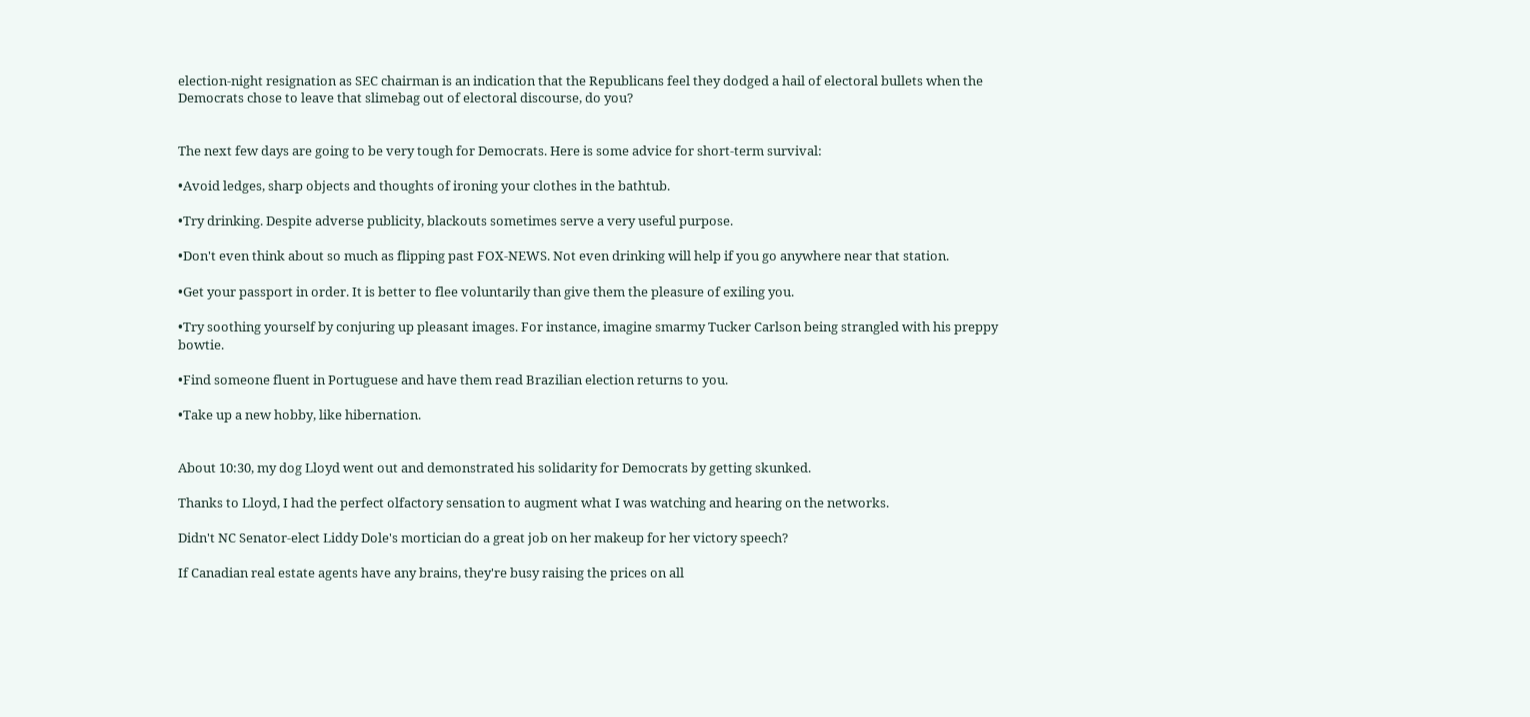election-night resignation as SEC chairman is an indication that the Republicans feel they dodged a hail of electoral bullets when the Democrats chose to leave that slimebag out of electoral discourse, do you?


The next few days are going to be very tough for Democrats. Here is some advice for short-term survival:

•Avoid ledges, sharp objects and thoughts of ironing your clothes in the bathtub.

•Try drinking. Despite adverse publicity, blackouts sometimes serve a very useful purpose.

•Don't even think about so much as flipping past FOX-NEWS. Not even drinking will help if you go anywhere near that station.

•Get your passport in order. It is better to flee voluntarily than give them the pleasure of exiling you.

•Try soothing yourself by conjuring up pleasant images. For instance, imagine smarmy Tucker Carlson being strangled with his preppy bowtie.

•Find someone fluent in Portuguese and have them read Brazilian election returns to you.

•Take up a new hobby, like hibernation.


About 10:30, my dog Lloyd went out and demonstrated his solidarity for Democrats by getting skunked.

Thanks to Lloyd, I had the perfect olfactory sensation to augment what I was watching and hearing on the networks.

Didn't NC Senator-elect Liddy Dole's mortician do a great job on her makeup for her victory speech?

If Canadian real estate agents have any brains, they're busy raising the prices on all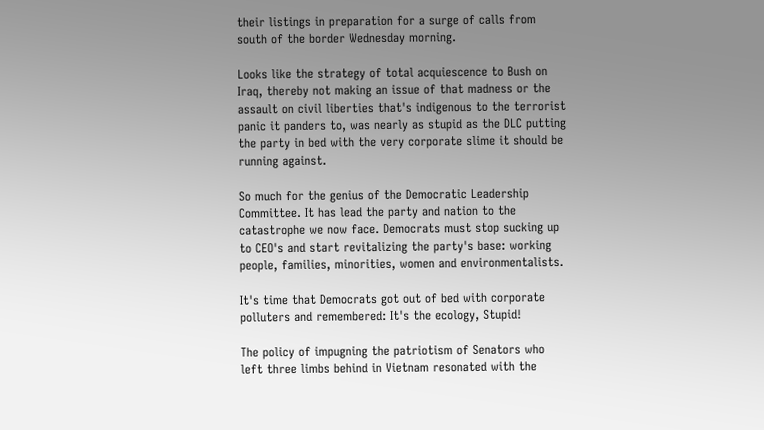their listings in preparation for a surge of calls from south of the border Wednesday morning.

Looks like the strategy of total acquiescence to Bush on Iraq, thereby not making an issue of that madness or the assault on civil liberties that's indigenous to the terrorist panic it panders to, was nearly as stupid as the DLC putting the party in bed with the very corporate slime it should be running against.

So much for the genius of the Democratic Leadership Committee. It has lead the party and nation to the catastrophe we now face. Democrats must stop sucking up to CEO's and start revitalizing the party's base: working people, families, minorities, women and environmentalists.

It's time that Democrats got out of bed with corporate polluters and remembered: It's the ecology, Stupid!

The policy of impugning the patriotism of Senators who left three limbs behind in Vietnam resonated with the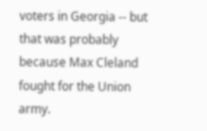voters in Georgia -- but that was probably because Max Cleland fought for the Union army.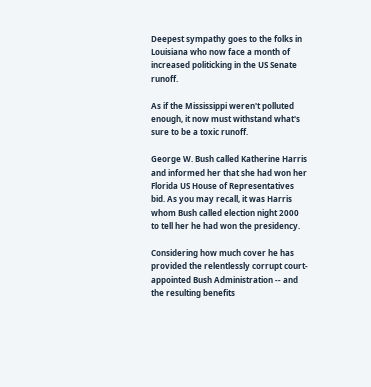Deepest sympathy goes to the folks in Louisiana who now face a month of increased politicking in the US Senate runoff.

As if the Mississippi weren't polluted enough, it now must withstand what's sure to be a toxic runoff.

George W. Bush called Katherine Harris and informed her that she had won her Florida US House of Representatives bid. As you may recall, it was Harris whom Bush called election night 2000 to tell her he had won the presidency.

Considering how much cover he has provided the relentlessly corrupt court-appointed Bush Administration -- and the resulting benefits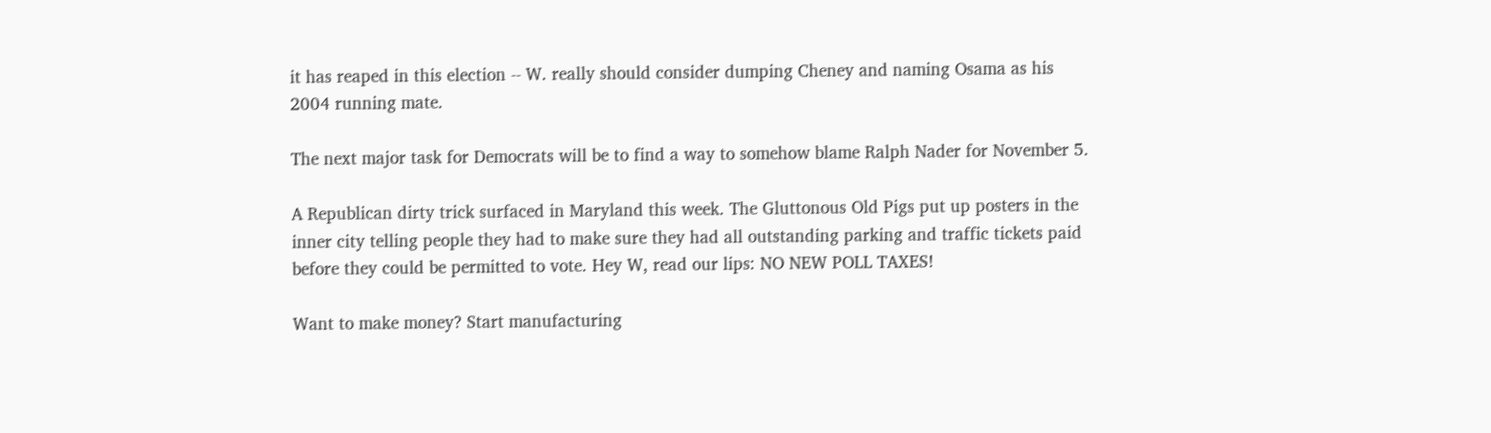it has reaped in this election -- W. really should consider dumping Cheney and naming Osama as his 2004 running mate.

The next major task for Democrats will be to find a way to somehow blame Ralph Nader for November 5.

A Republican dirty trick surfaced in Maryland this week. The Gluttonous Old Pigs put up posters in the inner city telling people they had to make sure they had all outstanding parking and traffic tickets paid before they could be permitted to vote. Hey W, read our lips: NO NEW POLL TAXES!

Want to make money? Start manufacturing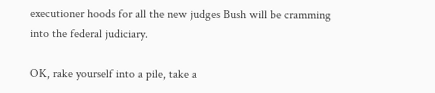executioner hoods for all the new judges Bush will be cramming into the federal judiciary.

OK, rake yourself into a pile, take a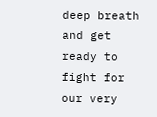deep breath and get ready to fight for our very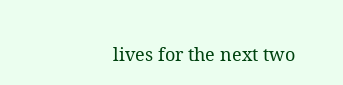lives for the next two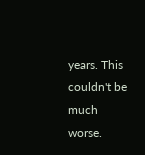years. This couldn't be much worse.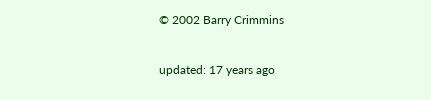© 2002 Barry Crimmins


updated: 17 years ago